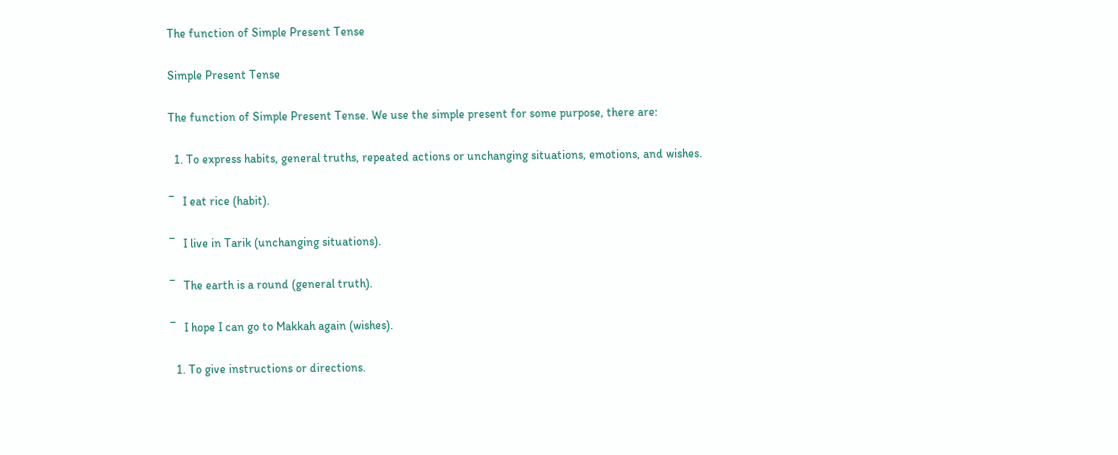The function of Simple Present Tense

Simple Present Tense

The function of Simple Present Tense. We use the simple present for some purpose, there are:

  1. To express habits, general truths, repeated actions or unchanging situations, emotions, and wishes.

¯   I eat rice (habit).

¯   I live in Tarik (unchanging situations).

¯   The earth is a round (general truth).

¯   I hope I can go to Makkah again (wishes).

  1. To give instructions or directions.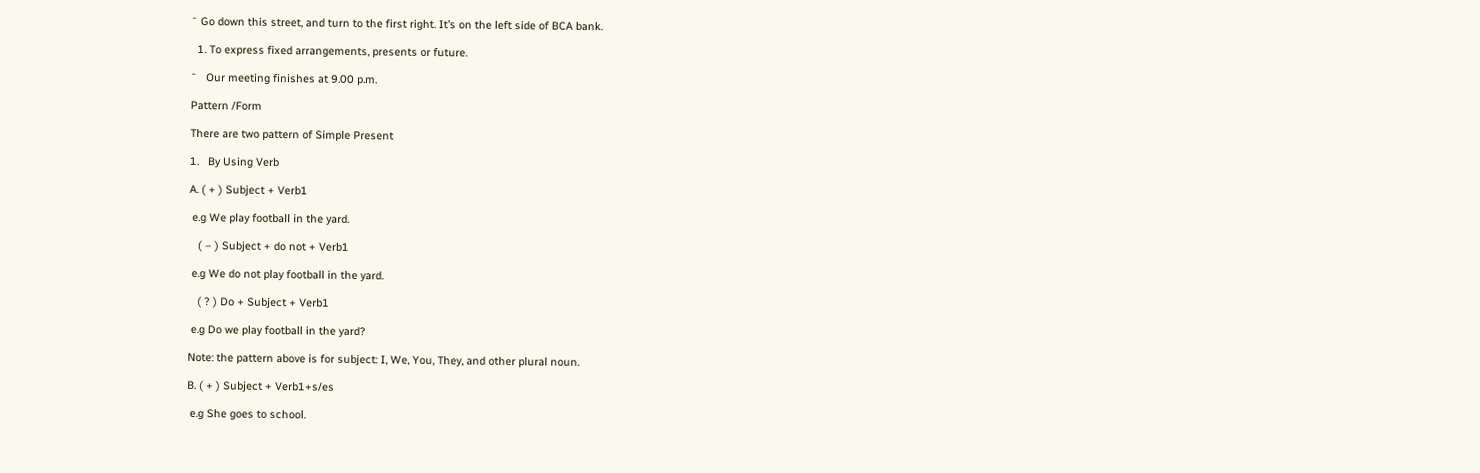¯ Go down this street, and turn to the first right. It’s on the left side of BCA bank.

  1. To express fixed arrangements, presents or future.

¯   Our meeting finishes at 9.00 p.m.

Pattern /Form

There are two pattern of Simple Present

1.   By Using Verb

A. ( + ) Subject + Verb1

 e.g We play football in the yard.

   ( – ) Subject + do not + Verb1

 e.g We do not play football in the yard.

   ( ? ) Do + Subject + Verb1

 e.g Do we play football in the yard?

Note: the pattern above is for subject: I, We, You, They, and other plural noun.

B. ( + ) Subject + Verb1+s/es

 e.g She goes to school.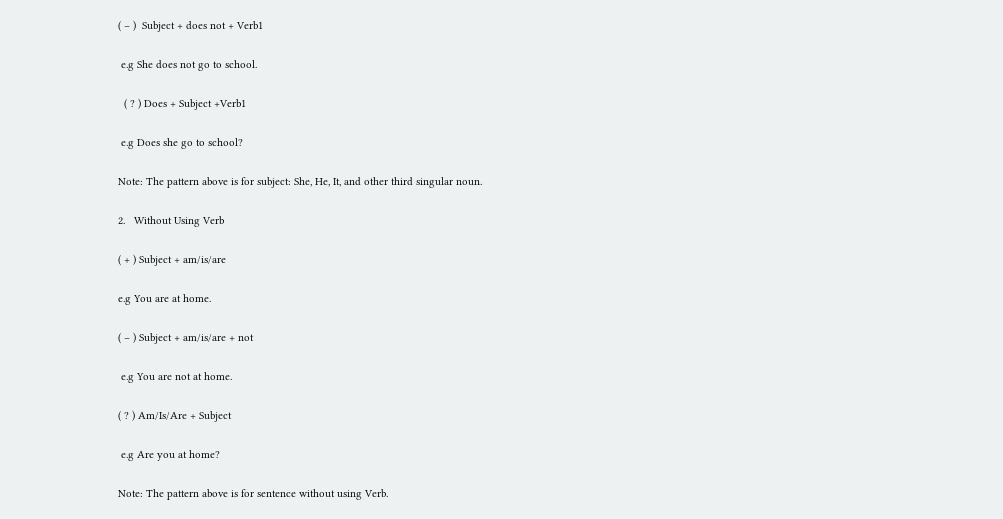( – )  Subject + does not + Verb1

 e.g She does not go to school.

  ( ? ) Does + Subject +Verb1

 e.g Does she go to school?

Note: The pattern above is for subject: She, He, It, and other third singular noun.

2.   Without Using Verb

( + ) Subject + am/is/are

e.g You are at home.

( – ) Subject + am/is/are + not

 e.g You are not at home.

( ? ) Am/Is/Are + Subject

 e.g Are you at home?

Note: The pattern above is for sentence without using Verb.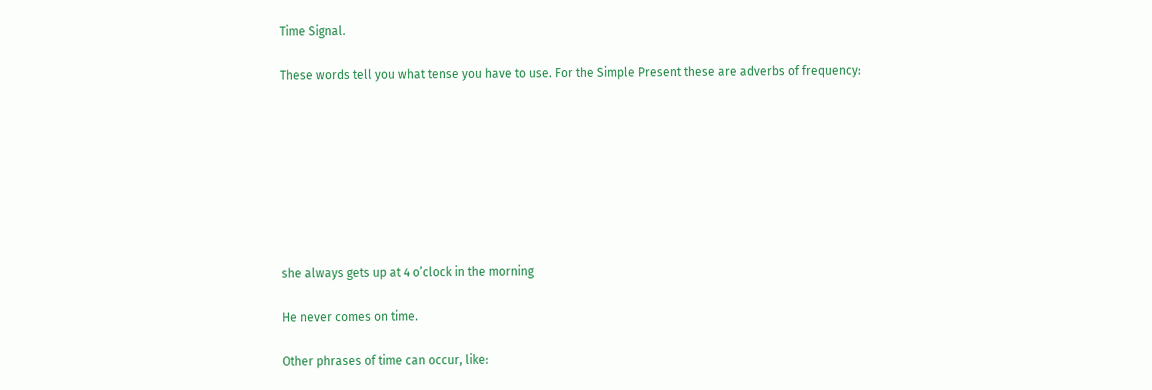Time Signal.

These words tell you what tense you have to use. For the Simple Present these are adverbs of frequency:








she always gets up at 4 o’clock in the morning

He never comes on time.

Other phrases of time can occur, like: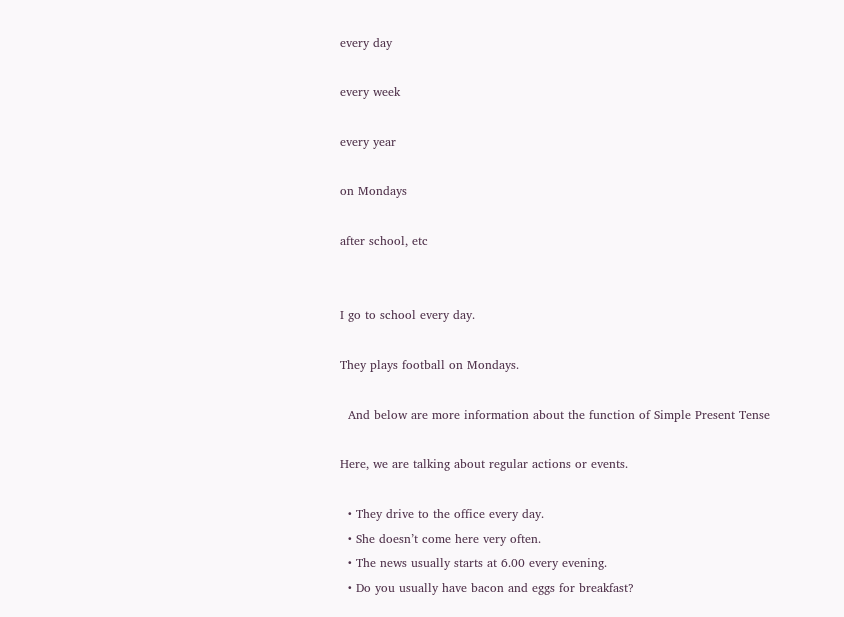every day

every week

every year

on Mondays

after school, etc


I go to school every day.

They plays football on Mondays.

  And below are more information about the function of Simple Present Tense

Here, we are talking about regular actions or events.

  • They drive to the office every day.
  • She doesn’t come here very often.
  • The news usually starts at 6.00 every evening.
  • Do you usually have bacon and eggs for breakfast?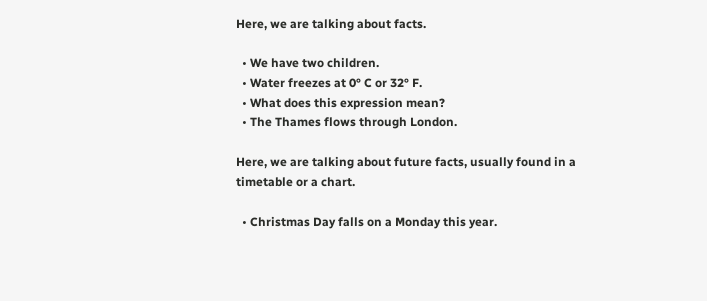Here, we are talking about facts.

  • We have two children.
  • Water freezes at 0° C or 32° F.
  • What does this expression mean?
  • The Thames flows through London.

Here, we are talking about future facts, usually found in a timetable or a chart.

  • Christmas Day falls on a Monday this year.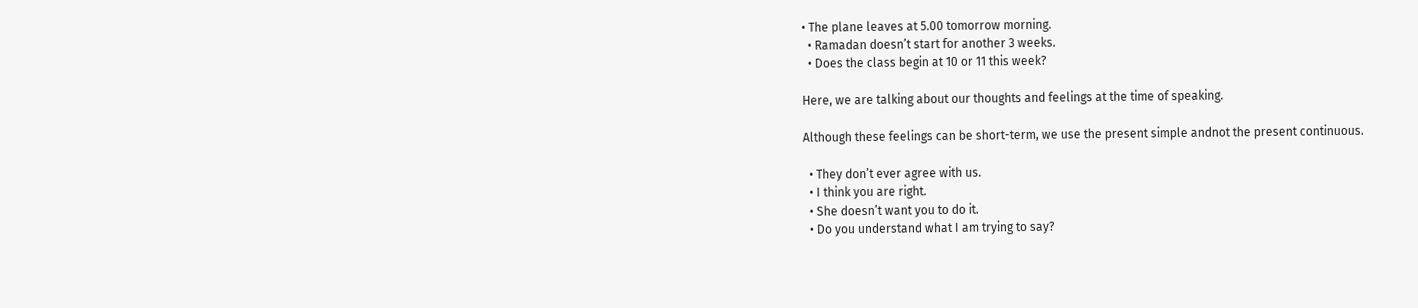• The plane leaves at 5.00 tomorrow morning.
  • Ramadan doesn’t start for another 3 weeks.
  • Does the class begin at 10 or 11 this week?

Here, we are talking about our thoughts and feelings at the time of speaking.

Although these feelings can be short-term, we use the present simple andnot the present continuous.

  • They don’t ever agree with us.
  • I think you are right.
  • She doesn’t want you to do it.
  • Do you understand what I am trying to say?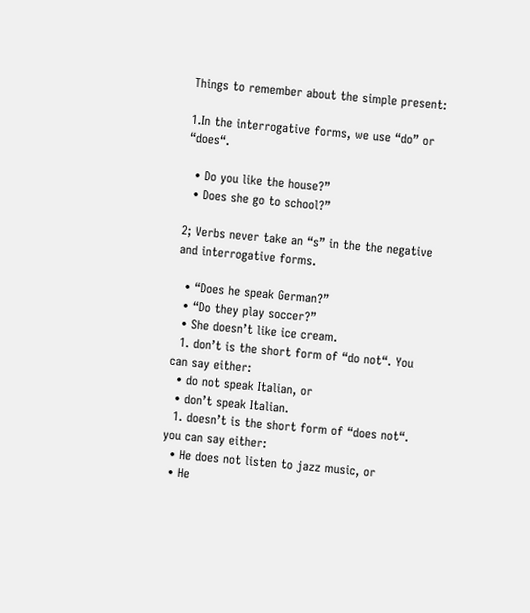Things to remember about the simple present:

1.In the interrogative forms, we use “do” or “does“.

  • Do you like the house?”
  • Does she go to school?”

2; Verbs never take an “s” in the the negative and interrogative forms.

  • “Does he speak German?”
  • “Do they play soccer?”
  • She doesn’t like ice cream.
  1. don’t is the short form of “do not“. You can say either:
  • do not speak Italian, or
  • don’t speak Italian.
  1. doesn’t is the short form of “does not“. you can say either:
  • He does not listen to jazz music, or
  • He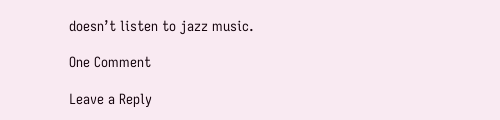doesn’t listen to jazz music.

One Comment

Leave a Reply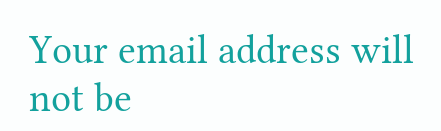Your email address will not be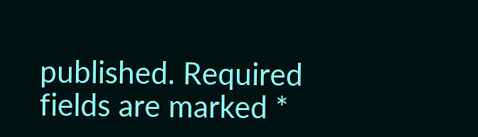published. Required fields are marked *